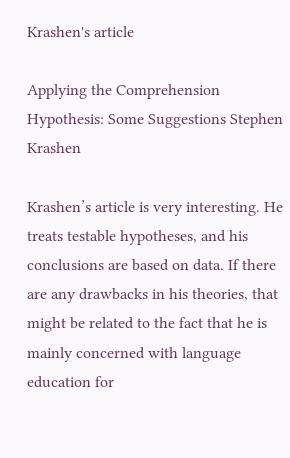Krashen's article

Applying the Comprehension Hypothesis: Some Suggestions Stephen Krashen

Krashen’s article is very interesting. He treats testable hypotheses, and his conclusions are based on data. If there are any drawbacks in his theories, that might be related to the fact that he is mainly concerned with language education for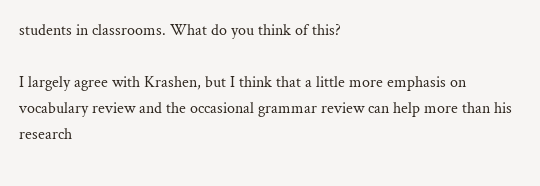students in classrooms. What do you think of this?

I largely agree with Krashen, but I think that a little more emphasis on vocabulary review and the occasional grammar review can help more than his research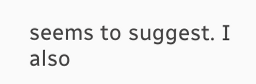seems to suggest. I also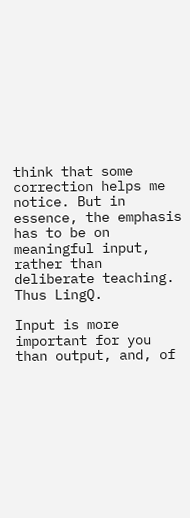think that some correction helps me notice. But in essence, the emphasis has to be on meaningful input, rather than deliberate teaching. Thus LingQ.

Input is more important for you than output, and, of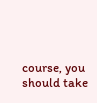course, you should take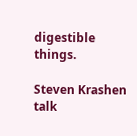digestible things.

Steven Krashen talk